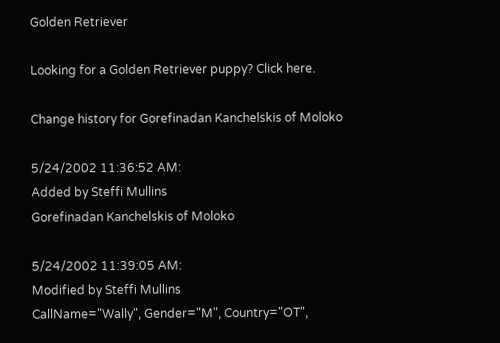Golden Retriever

Looking for a Golden Retriever puppy? Click here.

Change history for Gorefinadan Kanchelskis of Moloko

5/24/2002 11:36:52 AM:
Added by Steffi Mullins
Gorefinadan Kanchelskis of Moloko

5/24/2002 11:39:05 AM:
Modified by Steffi Mullins
CallName="Wally", Gender="M", Country="OT",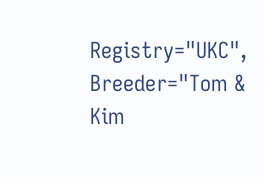Registry="UKC", Breeder="Tom & Kim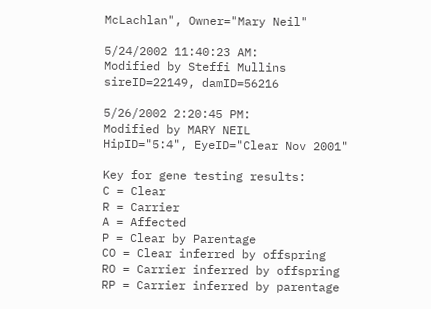McLachlan", Owner="Mary Neil"

5/24/2002 11:40:23 AM:
Modified by Steffi Mullins
sireID=22149, damID=56216

5/26/2002 2:20:45 PM:
Modified by MARY NEIL
HipID="5:4", EyeID="Clear Nov 2001"

Key for gene testing results:
C = Clear
R = Carrier
A = Affected
P = Clear by Parentage
CO = Clear inferred by offspring
RO = Carrier inferred by offspring
RP = Carrier inferred by parentage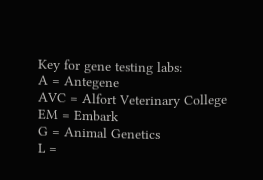Key for gene testing labs:
A = Antegene
AVC = Alfort Veterinary College
EM = Embark
G = Animal Genetics
L =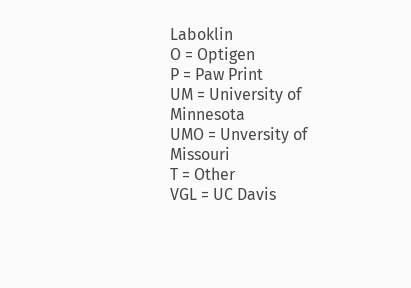Laboklin
O = Optigen
P = Paw Print
UM = University of Minnesota
UMO = Unversity of Missouri
T = Other
VGL = UC Davis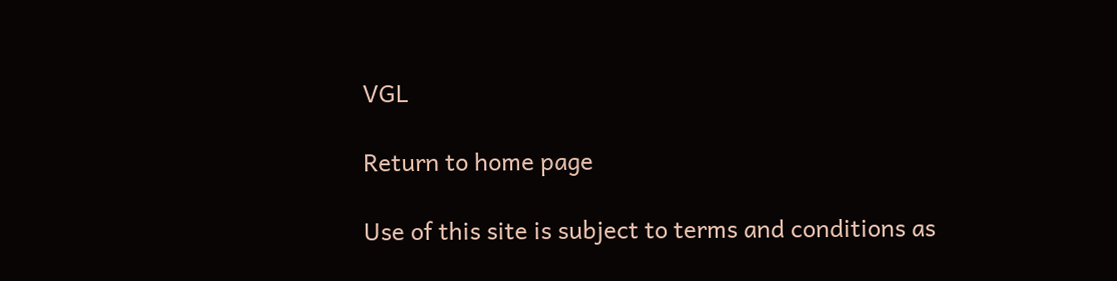VGL

Return to home page

Use of this site is subject to terms and conditions as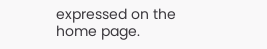expressed on the home page.